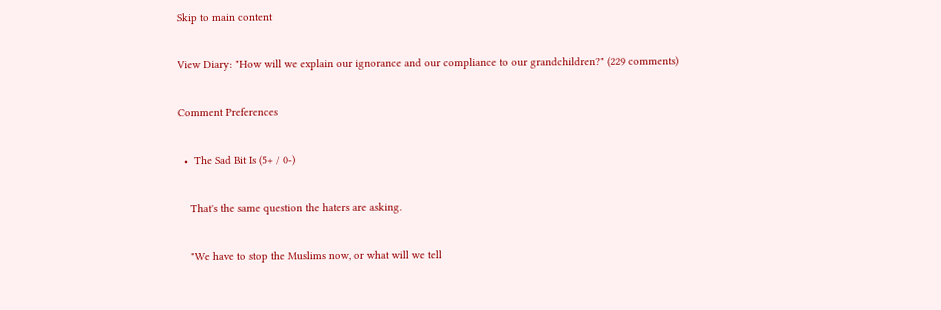Skip to main content

View Diary: "How will we explain our ignorance and our compliance to our grandchildren?" (229 comments)

Comment Preferences

  •  The Sad Bit Is (5+ / 0-)

    That's the same question the haters are asking.

    "We have to stop the Muslims now, or what will we tell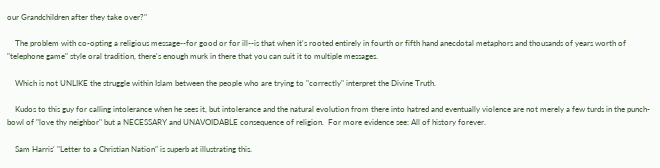our Grandchildren after they take over?"

    The problem with co-opting a religious message--for good or for ill--is that when it's rooted entirely in fourth or fifth hand anecdotal metaphors and thousands of years worth of "telephone game" style oral tradition, there's enough murk in there that you can suit it to multiple messages.

    Which is not UNLIKE the struggle within Islam between the people who are trying to "correctly" interpret the Divine Truth.

    Kudos to this guy for calling intolerance when he sees it, but intolerance and the natural evolution from there into hatred and eventually violence are not merely a few turds in the punch-bowl of "love thy neighbor" but a NECESSARY and UNAVOIDABLE consequence of religion.  For more evidence see: All of history forever.

    Sam Harris' "Letter to a Christian Nation" is superb at illustrating this.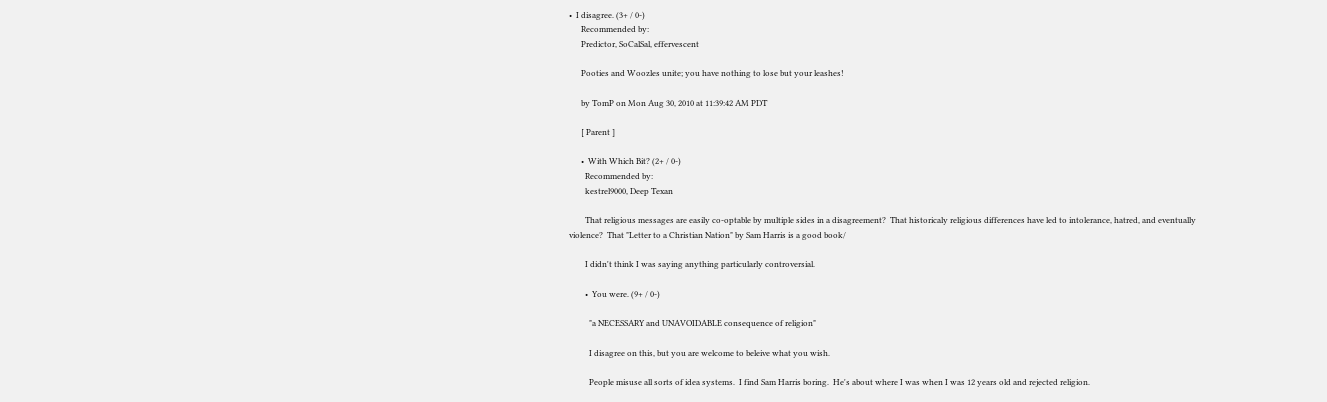•  I disagree. (3+ / 0-)
      Recommended by:
      Predictor, SoCalSal, effervescent

      Pooties and Woozles unite; you have nothing to lose but your leashes!

      by TomP on Mon Aug 30, 2010 at 11:39:42 AM PDT

      [ Parent ]

      •  With Which Bit? (2+ / 0-)
        Recommended by:
        kestrel9000, Deep Texan

        That religious messages are easily co-optable by multiple sides in a disagreement?  That historicaly religious differences have led to intolerance, hatred, and eventually violence?  That "Letter to a Christian Nation" by Sam Harris is a good book/

        I didn't think I was saying anything particularly controversial.

        •  You were. (9+ / 0-)

          "a NECESSARY and UNAVOIDABLE consequence of religion"

          I disagree on this, but you are welcome to beleive what you wish.

          People misuse all sorts of idea systems.  I find Sam Harris boring.  He's about where I was when I was 12 years old and rejected religion.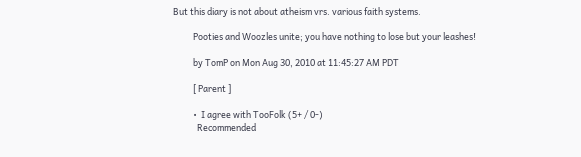But this diary is not about atheism vrs. various faith systems.

          Pooties and Woozles unite; you have nothing to lose but your leashes!

          by TomP on Mon Aug 30, 2010 at 11:45:27 AM PDT

          [ Parent ]

          •  I agree with TooFolk (5+ / 0-)
            Recommended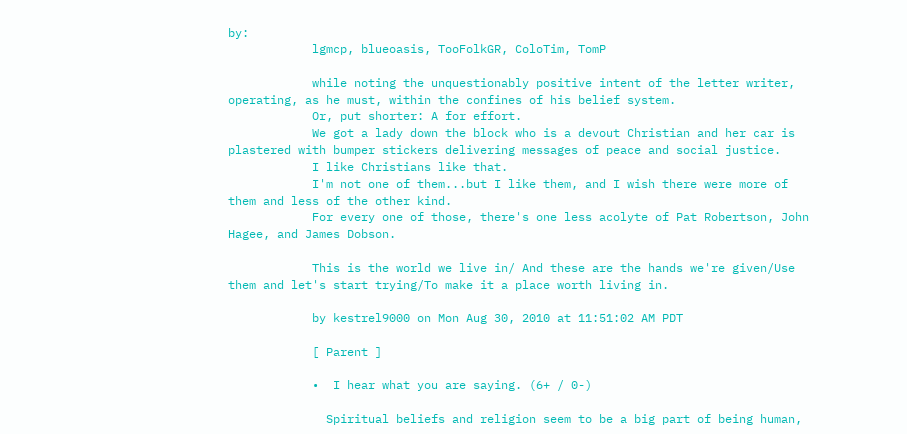by:
            lgmcp, blueoasis, TooFolkGR, ColoTim, TomP

            while noting the unquestionably positive intent of the letter writer, operating, as he must, within the confines of his belief system.
            Or, put shorter: A for effort.
            We got a lady down the block who is a devout Christian and her car is plastered with bumper stickers delivering messages of peace and social justice.
            I like Christians like that.
            I'm not one of them...but I like them, and I wish there were more of them and less of the other kind.
            For every one of those, there's one less acolyte of Pat Robertson, John Hagee, and James Dobson.

            This is the world we live in/ And these are the hands we're given/Use them and let's start trying/To make it a place worth living in.

            by kestrel9000 on Mon Aug 30, 2010 at 11:51:02 AM PDT

            [ Parent ]

            •  I hear what you are saying. (6+ / 0-)

              Spiritual beliefs and religion seem to be a big part of being human,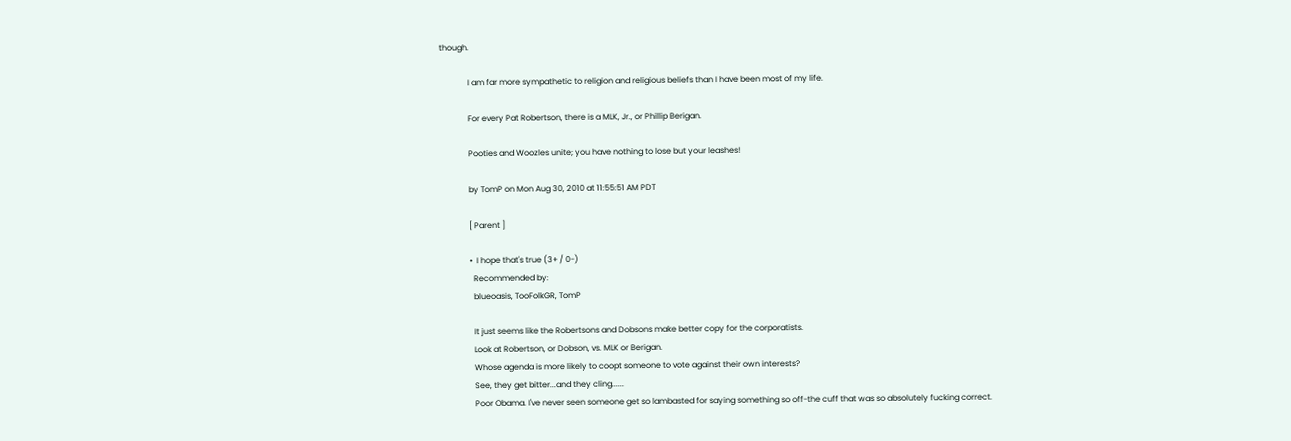though.

              I am far more sympathetic to religion and religious beliefs than I have been most of my life.

              For every Pat Robertson, there is a MLK, Jr., or Phillip Berigan.

              Pooties and Woozles unite; you have nothing to lose but your leashes!

              by TomP on Mon Aug 30, 2010 at 11:55:51 AM PDT

              [ Parent ]

              •  I hope that's true (3+ / 0-)
                Recommended by:
                blueoasis, TooFolkGR, TomP

                It just seems like the Robertsons and Dobsons make better copy for the corporatists.
                Look at Robertson, or Dobson, vs. MLK or Berigan.
                Whose agenda is more likely to coopt someone to vote against their own interests?
                See, they get bitter...and they cling......
                Poor Obama. I've never seen someone get so lambasted for saying something so off-the cuff that was so absolutely fucking correct.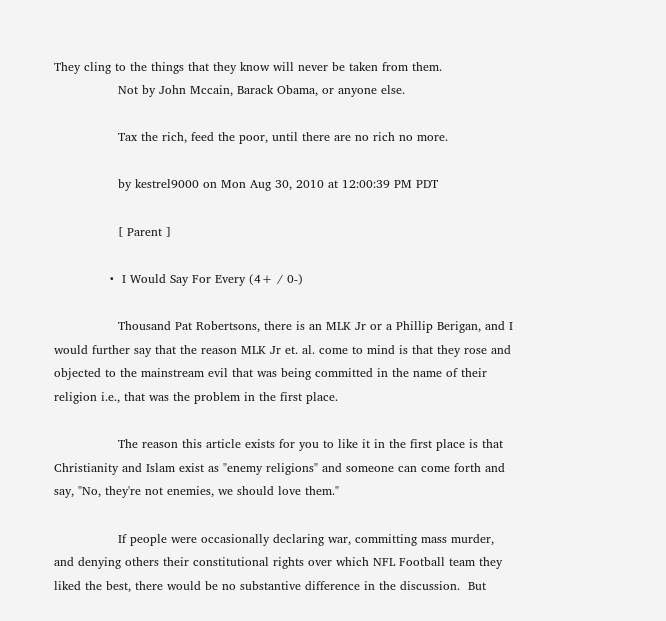They cling to the things that they know will never be taken from them.
                Not by John Mccain, Barack Obama, or anyone else.

                Tax the rich, feed the poor, until there are no rich no more.

                by kestrel9000 on Mon Aug 30, 2010 at 12:00:39 PM PDT

                [ Parent ]

              •  I Would Say For Every (4+ / 0-)

                Thousand Pat Robertsons, there is an MLK Jr or a Phillip Berigan, and I would further say that the reason MLK Jr et. al. come to mind is that they rose and objected to the mainstream evil that was being committed in the name of their religion i.e., that was the problem in the first place.

                The reason this article exists for you to like it in the first place is that Christianity and Islam exist as "enemy religions" and someone can come forth and say, "No, they're not enemies, we should love them."

                If people were occasionally declaring war, committing mass murder, and denying others their constitutional rights over which NFL Football team they liked the best, there would be no substantive difference in the discussion.  But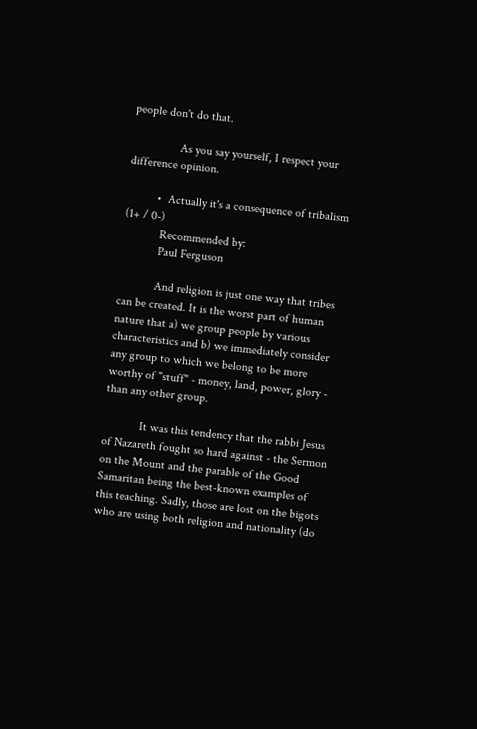people don't do that.

                As you say yourself, I respect your difference opinion.

          •  Actually it's a consequence of tribalism (1+ / 0-)
            Recommended by:
            Paul Ferguson

            And religion is just one way that tribes can be created. It is the worst part of human nature that a) we group people by various characteristics and b) we immediately consider any group to which we belong to be more worthy of "stuff" - money, land, power, glory - than any other group.

            It was this tendency that the rabbi Jesus of Nazareth fought so hard against - the Sermon on the Mount and the parable of the Good Samaritan being the best-known examples of this teaching. Sadly, those are lost on the bigots who are using both religion and nationality (do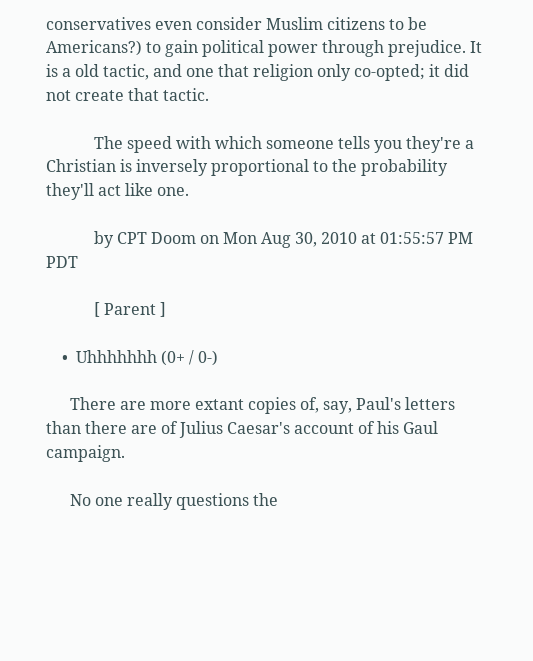conservatives even consider Muslim citizens to be Americans?) to gain political power through prejudice. It is a old tactic, and one that religion only co-opted; it did not create that tactic.

            The speed with which someone tells you they're a Christian is inversely proportional to the probability they'll act like one.

            by CPT Doom on Mon Aug 30, 2010 at 01:55:57 PM PDT

            [ Parent ]

    •  Uhhhhhhh (0+ / 0-)

      There are more extant copies of, say, Paul's letters than there are of Julius Caesar's account of his Gaul campaign.

      No one really questions the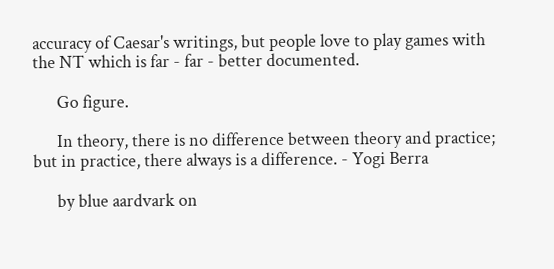accuracy of Caesar's writings, but people love to play games with the NT which is far - far - better documented.

      Go figure.

      In theory, there is no difference between theory and practice; but in practice, there always is a difference. - Yogi Berra

      by blue aardvark on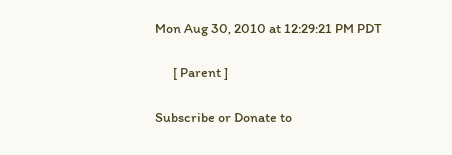Mon Aug 30, 2010 at 12:29:21 PM PDT

      [ Parent ]

Subscribe or Donate to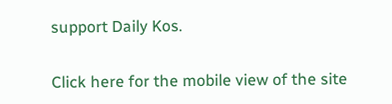support Daily Kos.

Click here for the mobile view of the site